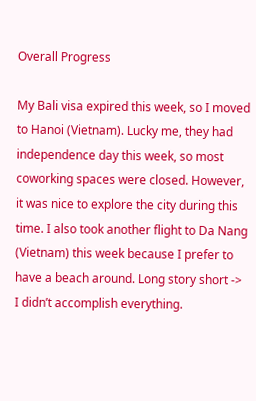Overall Progress

My Bali visa expired this week, so I moved to Hanoi (Vietnam). Lucky me, they had independence day this week, so most coworking spaces were closed. However, it was nice to explore the city during this time. I also took another flight to Da Nang (Vietnam) this week because I prefer to have a beach around. Long story short -> I didn’t accomplish everything.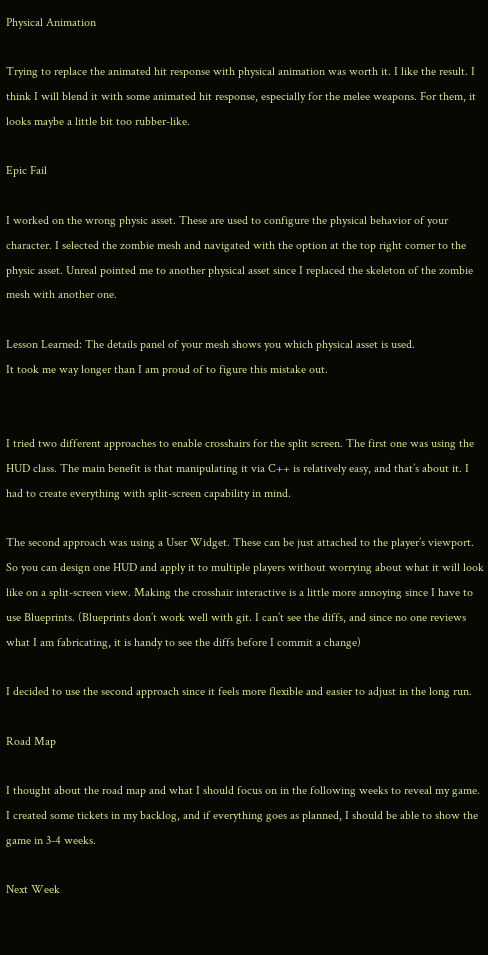Physical Animation

Trying to replace the animated hit response with physical animation was worth it. I like the result. I think I will blend it with some animated hit response, especially for the melee weapons. For them, it looks maybe a little bit too rubber-like.

Epic Fail

I worked on the wrong physic asset. These are used to configure the physical behavior of your character. I selected the zombie mesh and navigated with the option at the top right corner to the physic asset. Unreal pointed me to another physical asset since I replaced the skeleton of the zombie mesh with another one.

Lesson Learned: The details panel of your mesh shows you which physical asset is used.
It took me way longer than I am proud of to figure this mistake out.


I tried two different approaches to enable crosshairs for the split screen. The first one was using the HUD class. The main benefit is that manipulating it via C++ is relatively easy, and that’s about it. I had to create everything with split-screen capability in mind.

The second approach was using a User Widget. These can be just attached to the player’s viewport. So you can design one HUD and apply it to multiple players without worrying about what it will look like on a split-screen view. Making the crosshair interactive is a little more annoying since I have to use Blueprints. (Blueprints don’t work well with git. I can’t see the diffs, and since no one reviews what I am fabricating, it is handy to see the diffs before I commit a change)

I decided to use the second approach since it feels more flexible and easier to adjust in the long run.

Road Map

I thought about the road map and what I should focus on in the following weeks to reveal my game. I created some tickets in my backlog, and if everything goes as planned, I should be able to show the game in 3-4 weeks.

Next Week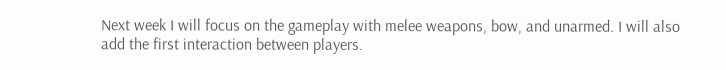Next week I will focus on the gameplay with melee weapons, bow, and unarmed. I will also add the first interaction between players.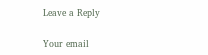Leave a Reply

Your email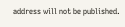address will not be published.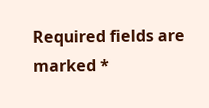Required fields are marked *